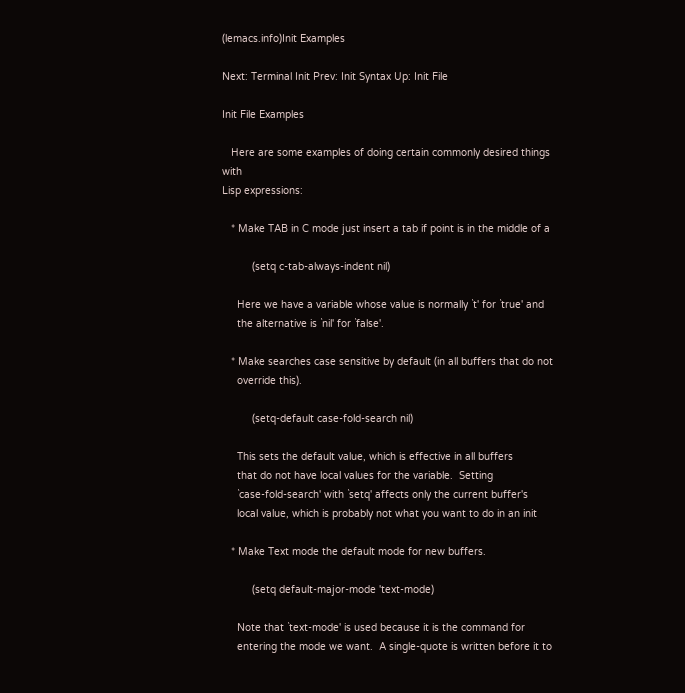(lemacs.info)Init Examples

Next: Terminal Init Prev: Init Syntax Up: Init File

Init File Examples

   Here are some examples of doing certain commonly desired things with
Lisp expressions:

   * Make TAB in C mode just insert a tab if point is in the middle of a

          (setq c-tab-always-indent nil)

     Here we have a variable whose value is normally `t' for `true' and
     the alternative is `nil' for `false'.

   * Make searches case sensitive by default (in all buffers that do not
     override this).

          (setq-default case-fold-search nil)

     This sets the default value, which is effective in all buffers
     that do not have local values for the variable.  Setting
     `case-fold-search' with `setq' affects only the current buffer's
     local value, which is probably not what you want to do in an init

   * Make Text mode the default mode for new buffers.

          (setq default-major-mode 'text-mode)

     Note that `text-mode' is used because it is the command for
     entering the mode we want.  A single-quote is written before it to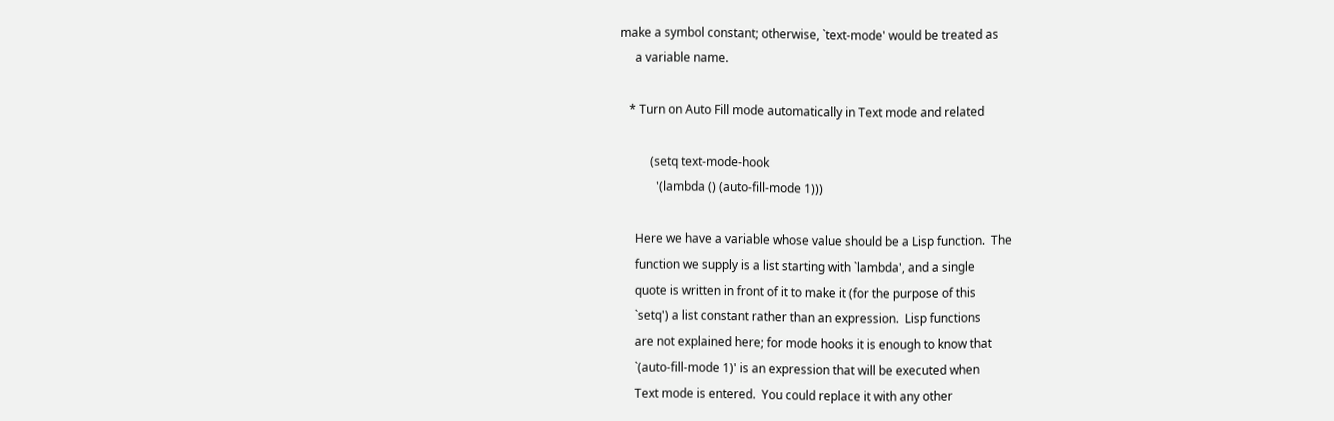make a symbol constant; otherwise, `text-mode' would be treated as
     a variable name.

   * Turn on Auto Fill mode automatically in Text mode and related

          (setq text-mode-hook
            '(lambda () (auto-fill-mode 1)))

     Here we have a variable whose value should be a Lisp function.  The
     function we supply is a list starting with `lambda', and a single
     quote is written in front of it to make it (for the purpose of this
     `setq') a list constant rather than an expression.  Lisp functions
     are not explained here; for mode hooks it is enough to know that
     `(auto-fill-mode 1)' is an expression that will be executed when
     Text mode is entered.  You could replace it with any other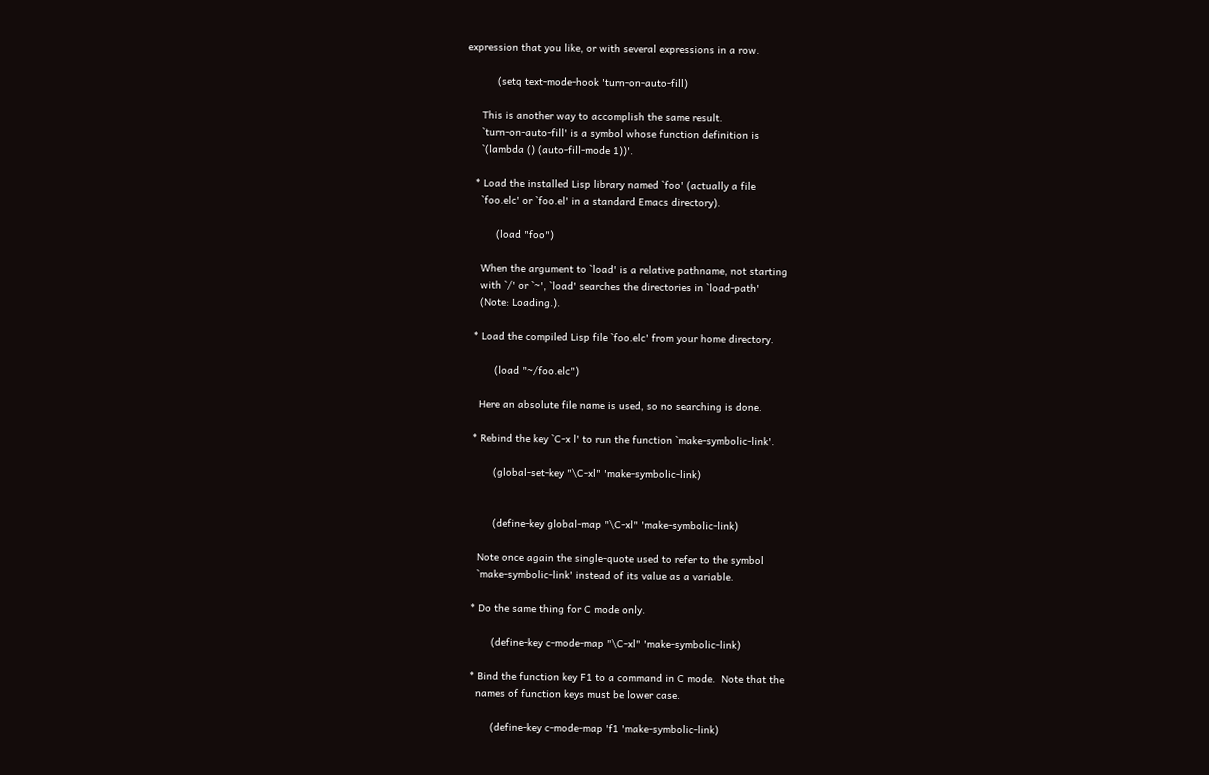expression that you like, or with several expressions in a row.

          (setq text-mode-hook 'turn-on-auto-fill)

     This is another way to accomplish the same result.
     `turn-on-auto-fill' is a symbol whose function definition is
     `(lambda () (auto-fill-mode 1))'.

   * Load the installed Lisp library named `foo' (actually a file
     `foo.elc' or `foo.el' in a standard Emacs directory).

          (load "foo")

     When the argument to `load' is a relative pathname, not starting
     with `/' or `~', `load' searches the directories in `load-path'
     (Note: Loading.).

   * Load the compiled Lisp file `foo.elc' from your home directory.

          (load "~/foo.elc")

     Here an absolute file name is used, so no searching is done.

   * Rebind the key `C-x l' to run the function `make-symbolic-link'.

          (global-set-key "\C-xl" 'make-symbolic-link)


          (define-key global-map "\C-xl" 'make-symbolic-link)

     Note once again the single-quote used to refer to the symbol
     `make-symbolic-link' instead of its value as a variable.

   * Do the same thing for C mode only.

          (define-key c-mode-map "\C-xl" 'make-symbolic-link)

   * Bind the function key F1 to a command in C mode.  Note that the
     names of function keys must be lower case.

          (define-key c-mode-map 'f1 'make-symbolic-link)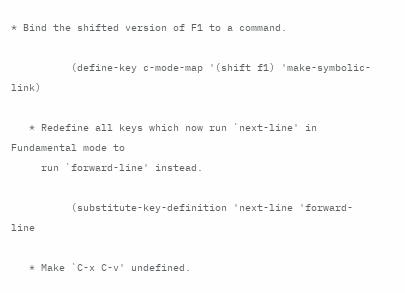* Bind the shifted version of F1 to a command.

          (define-key c-mode-map '(shift f1) 'make-symbolic-link)

   * Redefine all keys which now run `next-line' in Fundamental mode to
     run `forward-line' instead.

          (substitute-key-definition 'next-line 'forward-line

   * Make `C-x C-v' undefined.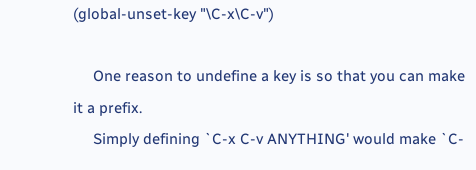(global-unset-key "\C-x\C-v")

     One reason to undefine a key is so that you can make it a prefix.
     Simply defining `C-x C-v ANYTHING' would make `C-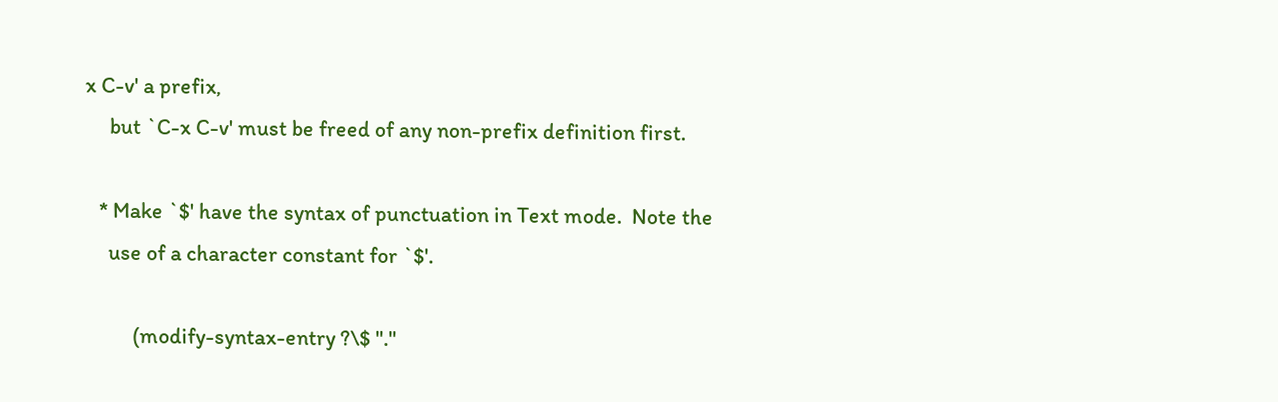x C-v' a prefix,
     but `C-x C-v' must be freed of any non-prefix definition first.

   * Make `$' have the syntax of punctuation in Text mode.  Note the
     use of a character constant for `$'.

          (modify-syntax-entry ?\$ "."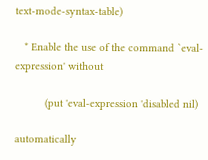text-mode-syntax-table)

   * Enable the use of the command `eval-expression' without

          (put 'eval-expression 'disabled nil)

automatically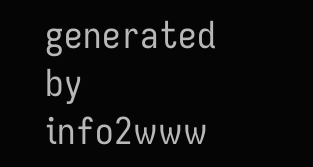generated by info2www